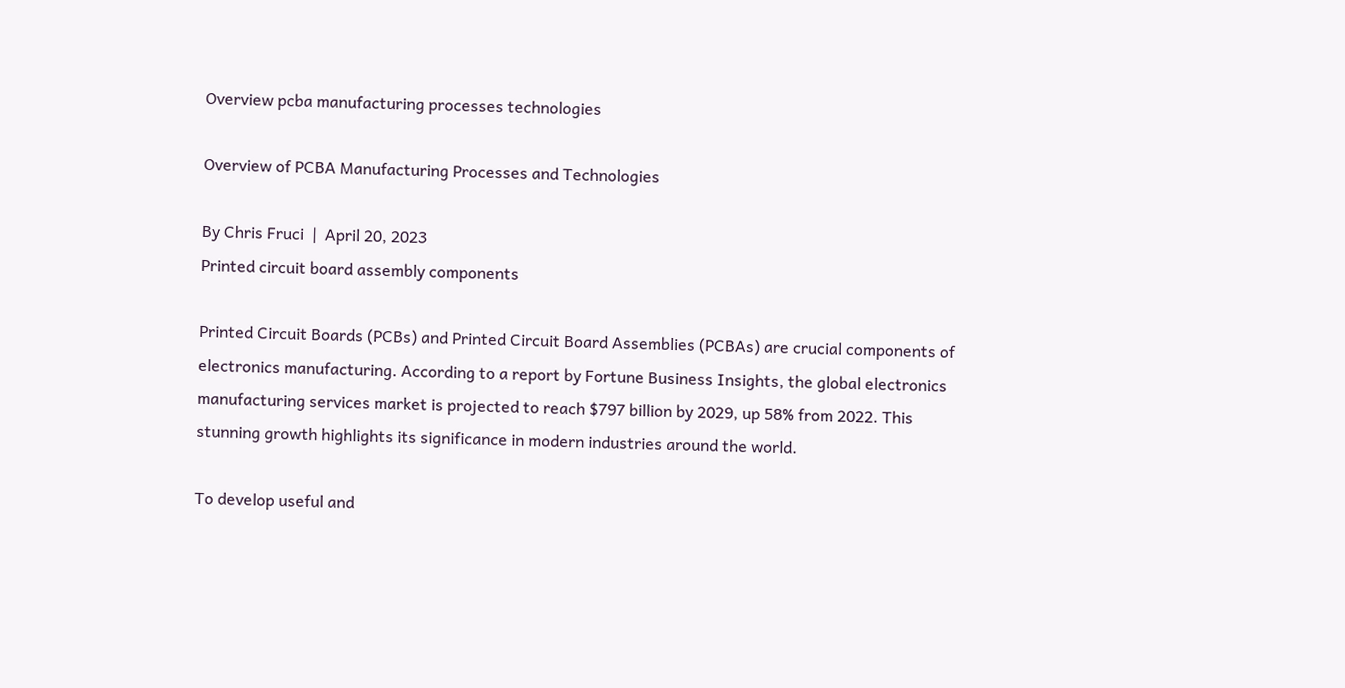Overview pcba manufacturing processes technologies

Overview of PCBA Manufacturing Processes and Technologies

By Chris Fruci  |  April 20, 2023
Printed circuit board assembly components

Printed Circuit Boards (PCBs) and Printed Circuit Board Assemblies (PCBAs) are crucial components of electronics manufacturing. According to a report by Fortune Business Insights, the global electronics manufacturing services market is projected to reach $797 billion by 2029, up 58% from 2022. This stunning growth highlights its significance in modern industries around the world.

To develop useful and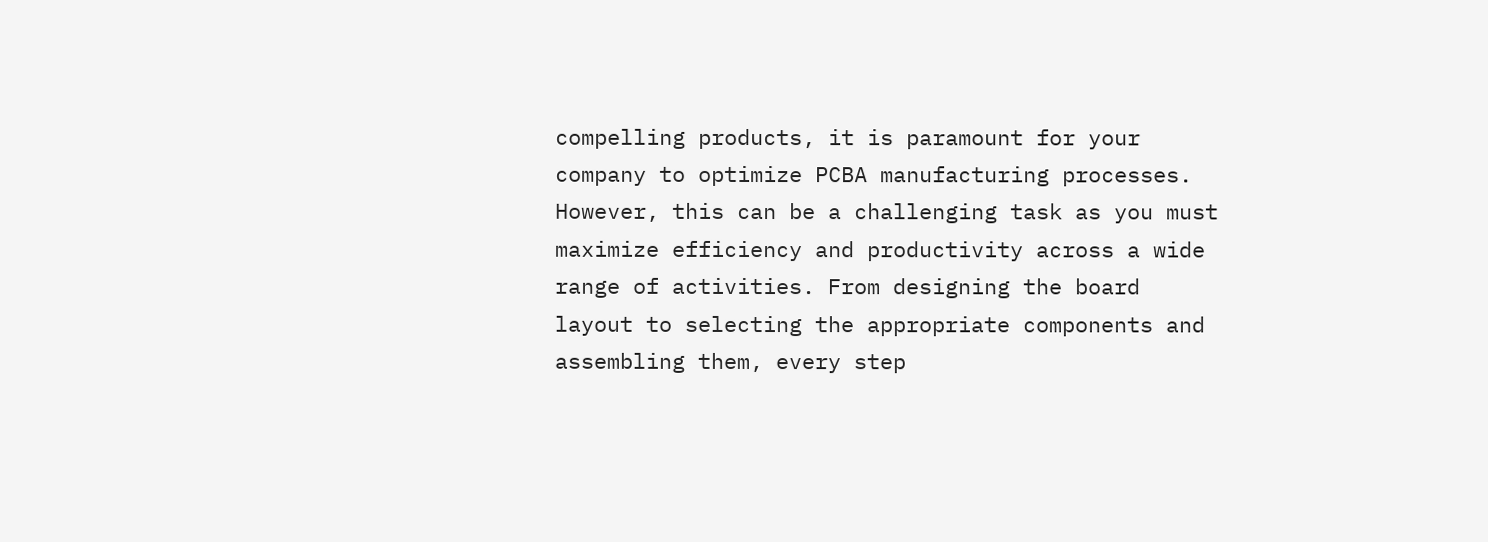compelling products, it is paramount for your company to optimize PCBA manufacturing processes. However, this can be a challenging task as you must maximize efficiency and productivity across a wide range of activities. From designing the board layout to selecting the appropriate components and assembling them, every step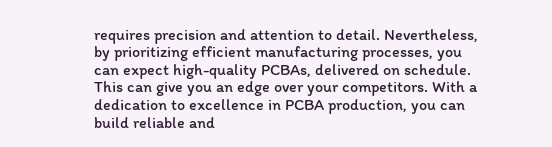requires precision and attention to detail. Nevertheless, by prioritizing efficient manufacturing processes, you can expect high-quality PCBAs, delivered on schedule. This can give you an edge over your competitors. With a dedication to excellence in PCBA production, you can build reliable and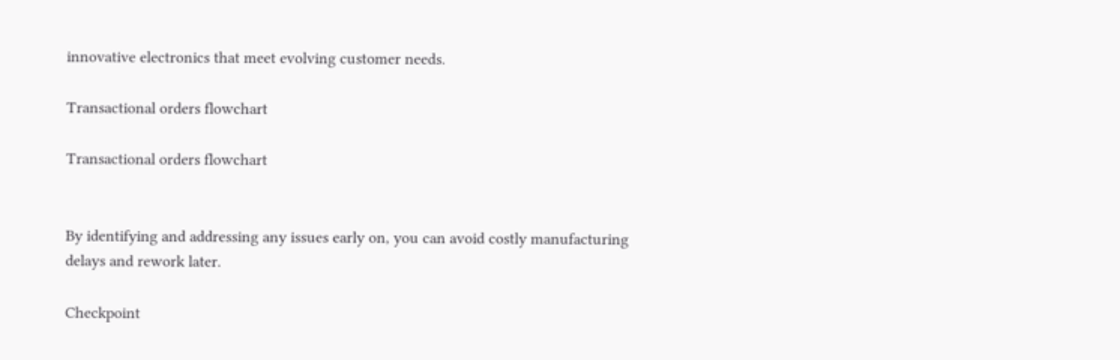innovative electronics that meet evolving customer needs.

Transactional orders flowchart

Transactional orders flowchart


By identifying and addressing any issues early on, you can avoid costly manufacturing delays and rework later.

Checkpoint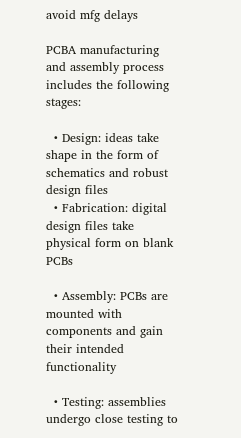avoid mfg delays

PCBA manufacturing and assembly process includes the following stages:

  • Design: ideas take shape in the form of schematics and robust design files
  • Fabrication: digital design files take physical form on blank PCBs

  • Assembly: PCBs are mounted with components and gain their intended functionality

  • Testing: assemblies undergo close testing to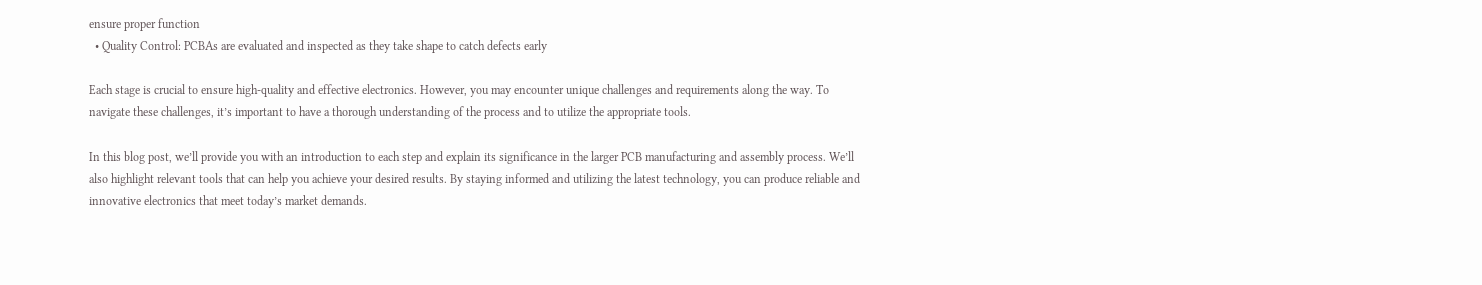ensure proper function
  • Quality Control: PCBAs are evaluated and inspected as they take shape to catch defects early

Each stage is crucial to ensure high-quality and effective electronics. However, you may encounter unique challenges and requirements along the way. To navigate these challenges, it’s important to have a thorough understanding of the process and to utilize the appropriate tools.

In this blog post, we’ll provide you with an introduction to each step and explain its significance in the larger PCB manufacturing and assembly process. We’ll also highlight relevant tools that can help you achieve your desired results. By staying informed and utilizing the latest technology, you can produce reliable and innovative electronics that meet today’s market demands.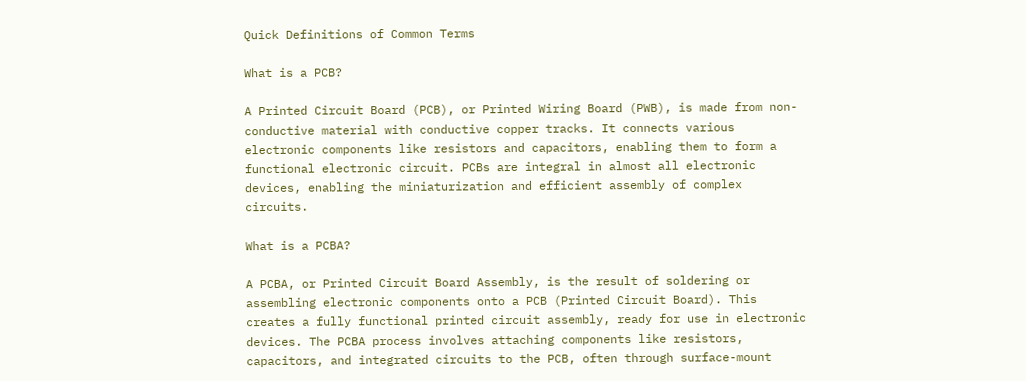Quick Definitions of Common Terms

What is a PCB?

A Printed Circuit Board (PCB), or Printed Wiring Board (PWB), is made from non-conductive material with conductive copper tracks. It connects various electronic components like resistors and capacitors, enabling them to form a functional electronic circuit. PCBs are integral in almost all electronic devices, enabling the miniaturization and efficient assembly of complex circuits.

What is a PCBA?

A PCBA, or Printed Circuit Board Assembly, is the result of soldering or assembling electronic components onto a PCB (Printed Circuit Board). This creates a fully functional printed circuit assembly, ready for use in electronic devices. The PCBA process involves attaching components like resistors, capacitors, and integrated circuits to the PCB, often through surface-mount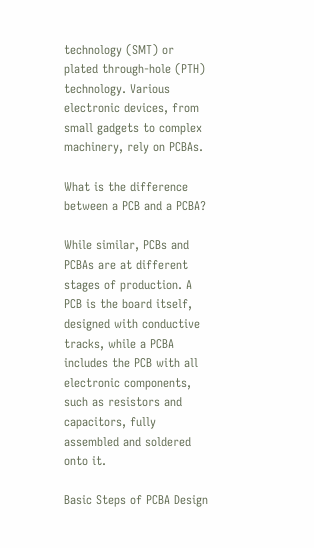technology (SMT) or plated through-hole (PTH) technology. Various electronic devices, from small gadgets to complex machinery, rely on PCBAs.

What is the difference between a PCB and a PCBA?

While similar, PCBs and PCBAs are at different stages of production. A PCB is the board itself, designed with conductive tracks, while a PCBA includes the PCB with all electronic components, such as resistors and capacitors, fully assembled and soldered onto it.

Basic Steps of PCBA Design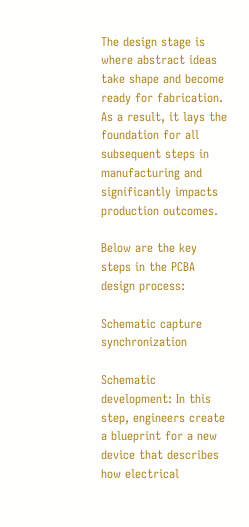The design stage is where abstract ideas take shape and become ready for fabrication. As a result, it lays the foundation for all subsequent steps in manufacturing and significantly impacts production outcomes.

Below are the key steps in the PCBA design process:

Schematic capture synchronization

Schematic development: In this step, engineers create a blueprint for a new device that describes how electrical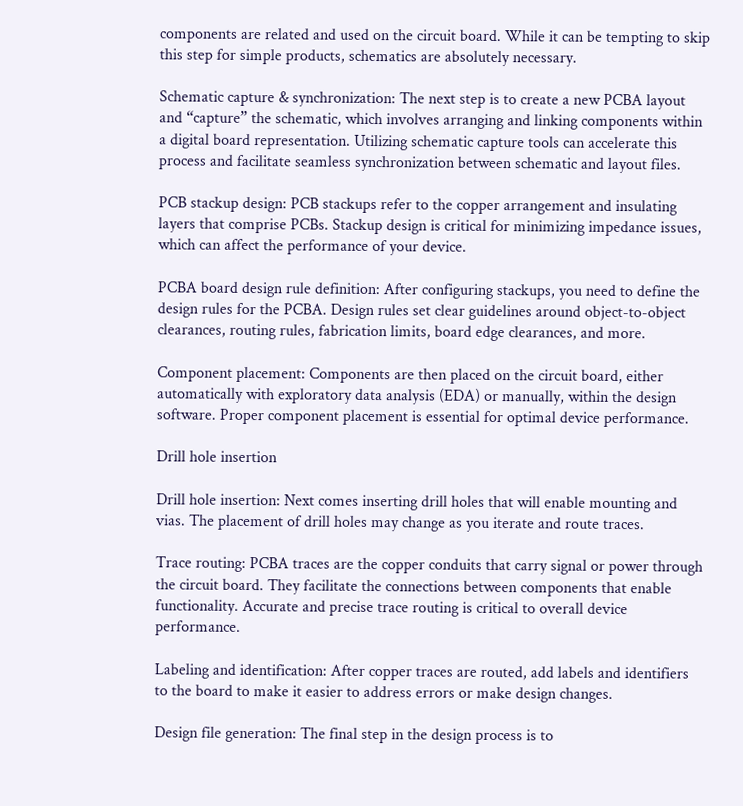components are related and used on the circuit board. While it can be tempting to skip this step for simple products, schematics are absolutely necessary.

Schematic capture & synchronization: The next step is to create a new PCBA layout and “capture” the schematic, which involves arranging and linking components within a digital board representation. Utilizing schematic capture tools can accelerate this process and facilitate seamless synchronization between schematic and layout files.

PCB stackup design: PCB stackups refer to the copper arrangement and insulating layers that comprise PCBs. Stackup design is critical for minimizing impedance issues, which can affect the performance of your device.

PCBA board design rule definition: After configuring stackups, you need to define the design rules for the PCBA. Design rules set clear guidelines around object-to-object clearances, routing rules, fabrication limits, board edge clearances, and more.

Component placement: Components are then placed on the circuit board, either automatically with exploratory data analysis (EDA) or manually, within the design software. Proper component placement is essential for optimal device performance.

Drill hole insertion

Drill hole insertion: Next comes inserting drill holes that will enable mounting and vias. The placement of drill holes may change as you iterate and route traces.

Trace routing: PCBA traces are the copper conduits that carry signal or power through the circuit board. They facilitate the connections between components that enable functionality. Accurate and precise trace routing is critical to overall device performance.

Labeling and identification: After copper traces are routed, add labels and identifiers to the board to make it easier to address errors or make design changes.

Design file generation: The final step in the design process is to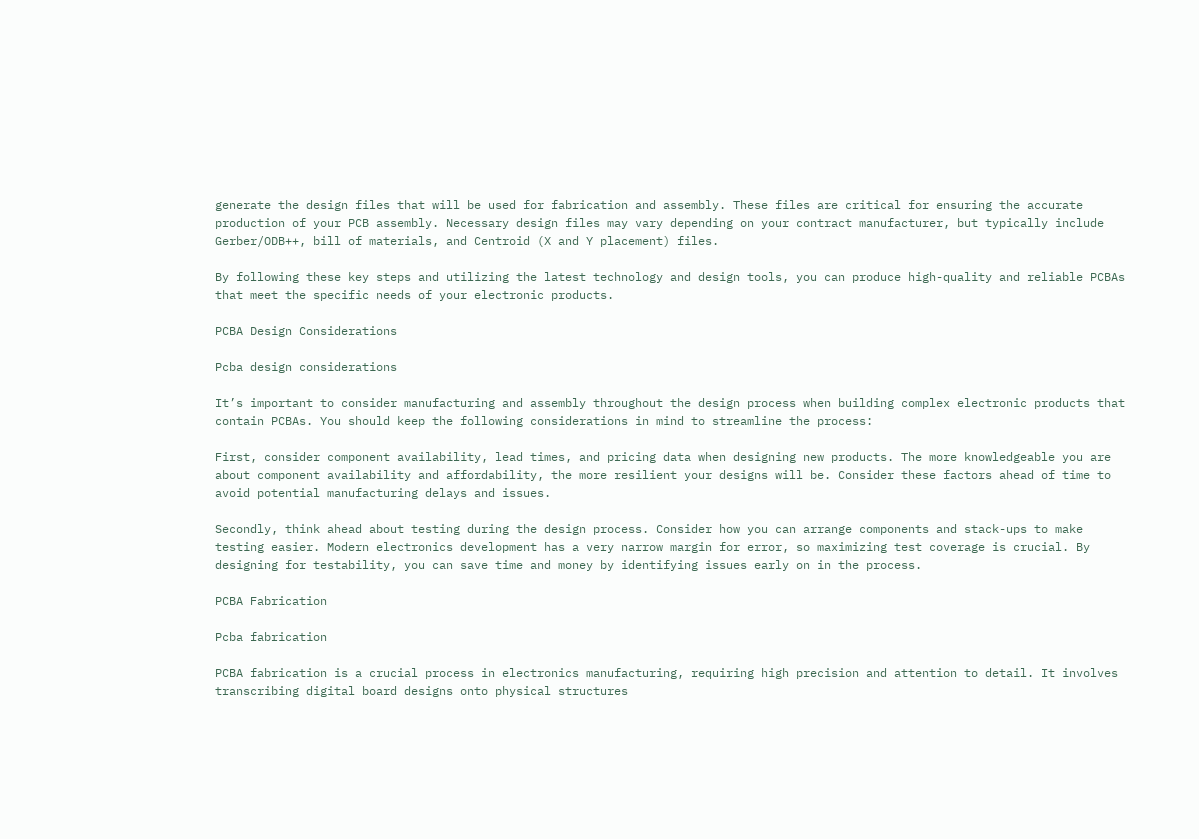generate the design files that will be used for fabrication and assembly. These files are critical for ensuring the accurate production of your PCB assembly. Necessary design files may vary depending on your contract manufacturer, but typically include Gerber/ODB++, bill of materials, and Centroid (X and Y placement) files.

By following these key steps and utilizing the latest technology and design tools, you can produce high-quality and reliable PCBAs that meet the specific needs of your electronic products.

PCBA Design Considerations

Pcba design considerations

It’s important to consider manufacturing and assembly throughout the design process when building complex electronic products that contain PCBAs. You should keep the following considerations in mind to streamline the process:

First, consider component availability, lead times, and pricing data when designing new products. The more knowledgeable you are about component availability and affordability, the more resilient your designs will be. Consider these factors ahead of time to avoid potential manufacturing delays and issues.

Secondly, think ahead about testing during the design process. Consider how you can arrange components and stack-ups to make testing easier. Modern electronics development has a very narrow margin for error, so maximizing test coverage is crucial. By designing for testability, you can save time and money by identifying issues early on in the process.

PCBA Fabrication

Pcba fabrication

PCBA fabrication is a crucial process in electronics manufacturing, requiring high precision and attention to detail. It involves transcribing digital board designs onto physical structures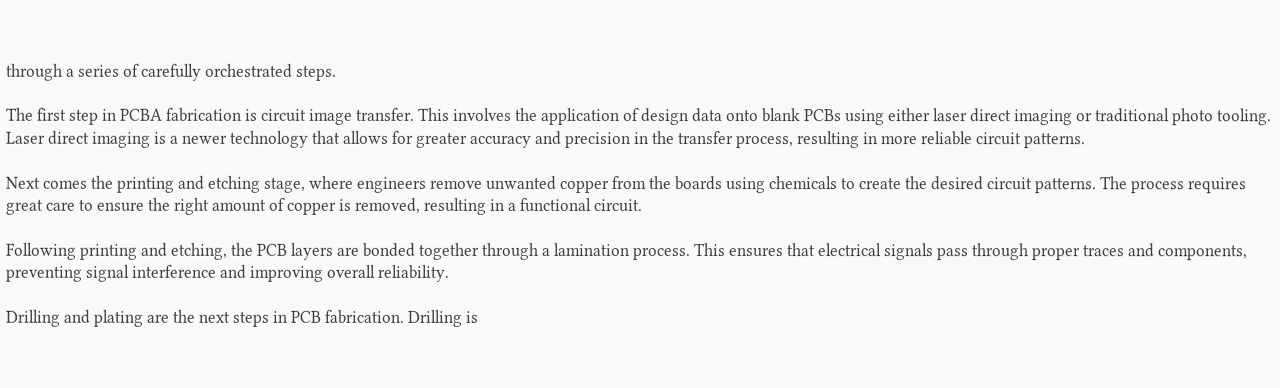through a series of carefully orchestrated steps.

The first step in PCBA fabrication is circuit image transfer. This involves the application of design data onto blank PCBs using either laser direct imaging or traditional photo tooling. Laser direct imaging is a newer technology that allows for greater accuracy and precision in the transfer process, resulting in more reliable circuit patterns.

Next comes the printing and etching stage, where engineers remove unwanted copper from the boards using chemicals to create the desired circuit patterns. The process requires great care to ensure the right amount of copper is removed, resulting in a functional circuit.

Following printing and etching, the PCB layers are bonded together through a lamination process. This ensures that electrical signals pass through proper traces and components, preventing signal interference and improving overall reliability.

Drilling and plating are the next steps in PCB fabrication. Drilling is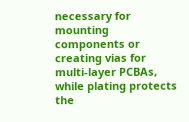necessary for mounting components or creating vias for multi-layer PCBAs, while plating protects the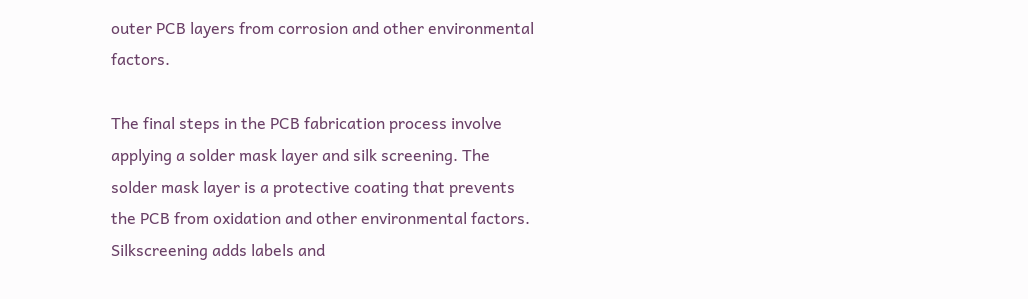outer PCB layers from corrosion and other environmental factors.

The final steps in the PCB fabrication process involve applying a solder mask layer and silk screening. The solder mask layer is a protective coating that prevents the PCB from oxidation and other environmental factors. Silkscreening adds labels and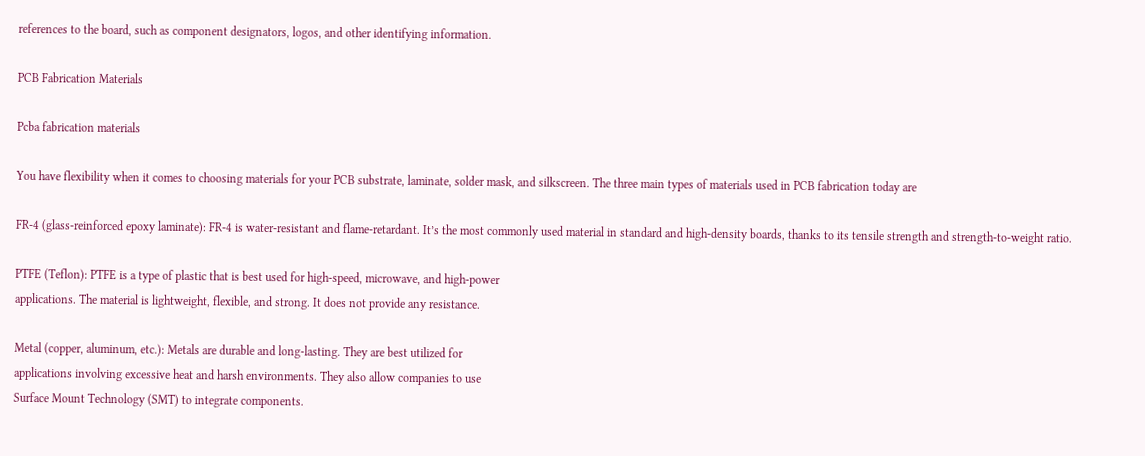references to the board, such as component designators, logos, and other identifying information.

PCB Fabrication Materials

Pcba fabrication materials

You have flexibility when it comes to choosing materials for your PCB substrate, laminate, solder mask, and silkscreen. The three main types of materials used in PCB fabrication today are

FR-4 (glass-reinforced epoxy laminate): FR-4 is water-resistant and flame-retardant. It’s the most commonly used material in standard and high-density boards, thanks to its tensile strength and strength-to-weight ratio.

PTFE (Teflon): PTFE is a type of plastic that is best used for high-speed, microwave, and high-power
applications. The material is lightweight, flexible, and strong. It does not provide any resistance.

Metal (copper, aluminum, etc.): Metals are durable and long-lasting. They are best utilized for
applications involving excessive heat and harsh environments. They also allow companies to use
Surface Mount Technology (SMT) to integrate components.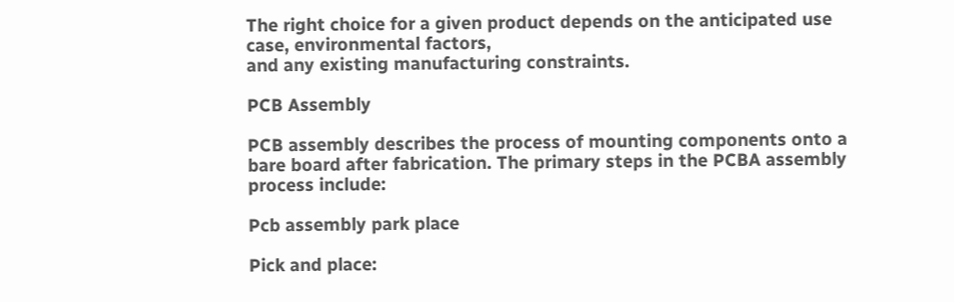The right choice for a given product depends on the anticipated use case, environmental factors,
and any existing manufacturing constraints.

PCB Assembly

PCB assembly describes the process of mounting components onto a bare board after fabrication. The primary steps in the PCBA assembly process include:

Pcb assembly park place

Pick and place: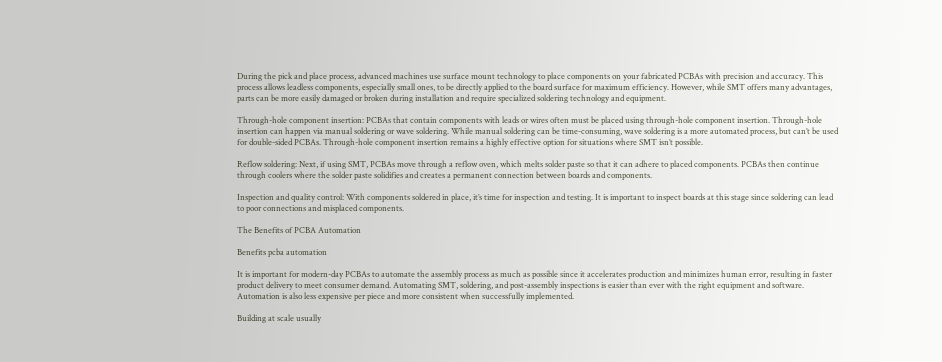During the pick and place process, advanced machines use surface mount technology to place components on your fabricated PCBAs with precision and accuracy. This process allows leadless components, especially small ones, to be directly applied to the board surface for maximum efficiency. However, while SMT offers many advantages, parts can be more easily damaged or broken during installation and require specialized soldering technology and equipment.

Through-hole component insertion: PCBAs that contain components with leads or wires often must be placed using through-hole component insertion. Through-hole insertion can happen via manual soldering or wave soldering. While manual soldering can be time-consuming, wave soldering is a more automated process, but can’t be used for double-sided PCBAs. Through-hole component insertion remains a highly effective option for situations where SMT isn’t possible.

Reflow soldering: Next, if using SMT, PCBAs move through a reflow oven, which melts solder paste so that it can adhere to placed components. PCBAs then continue through coolers where the solder paste solidifies and creates a permanent connection between boards and components.

Inspection and quality control: With components soldered in place, it’s time for inspection and testing. It is important to inspect boards at this stage since soldering can lead to poor connections and misplaced components.

The Benefits of PCBA Automation

Benefits pcba automation

It is important for modern-day PCBAs to automate the assembly process as much as possible since it accelerates production and minimizes human error, resulting in faster product delivery to meet consumer demand. Automating SMT, soldering, and post-assembly inspections is easier than ever with the right equipment and software. Automation is also less expensive per piece and more consistent when successfully implemented.

Building at scale usually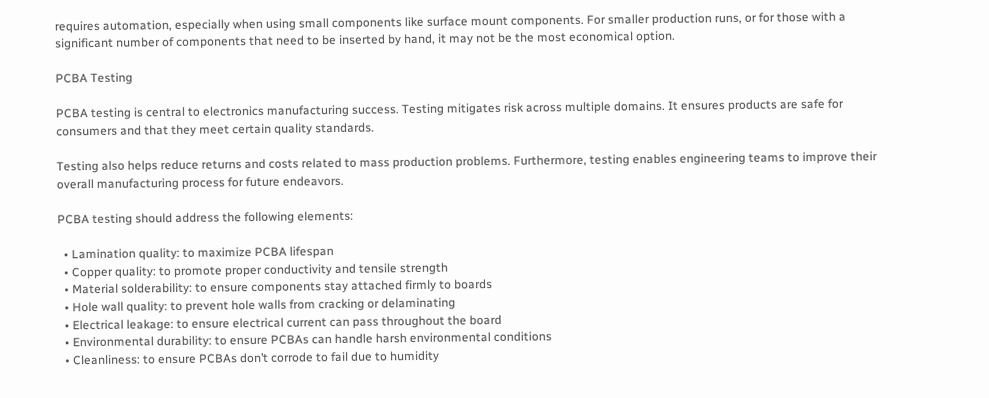requires automation, especially when using small components like surface mount components. For smaller production runs, or for those with a significant number of components that need to be inserted by hand, it may not be the most economical option.

PCBA Testing

PCBA testing is central to electronics manufacturing success. Testing mitigates risk across multiple domains. It ensures products are safe for consumers and that they meet certain quality standards.

Testing also helps reduce returns and costs related to mass production problems. Furthermore, testing enables engineering teams to improve their overall manufacturing process for future endeavors.

PCBA testing should address the following elements:

  • Lamination quality: to maximize PCBA lifespan
  • Copper quality: to promote proper conductivity and tensile strength
  • Material solderability: to ensure components stay attached firmly to boards
  • Hole wall quality: to prevent hole walls from cracking or delaminating
  • Electrical leakage: to ensure electrical current can pass throughout the board
  • Environmental durability: to ensure PCBAs can handle harsh environmental conditions
  • Cleanliness: to ensure PCBAs don’t corrode to fail due to humidity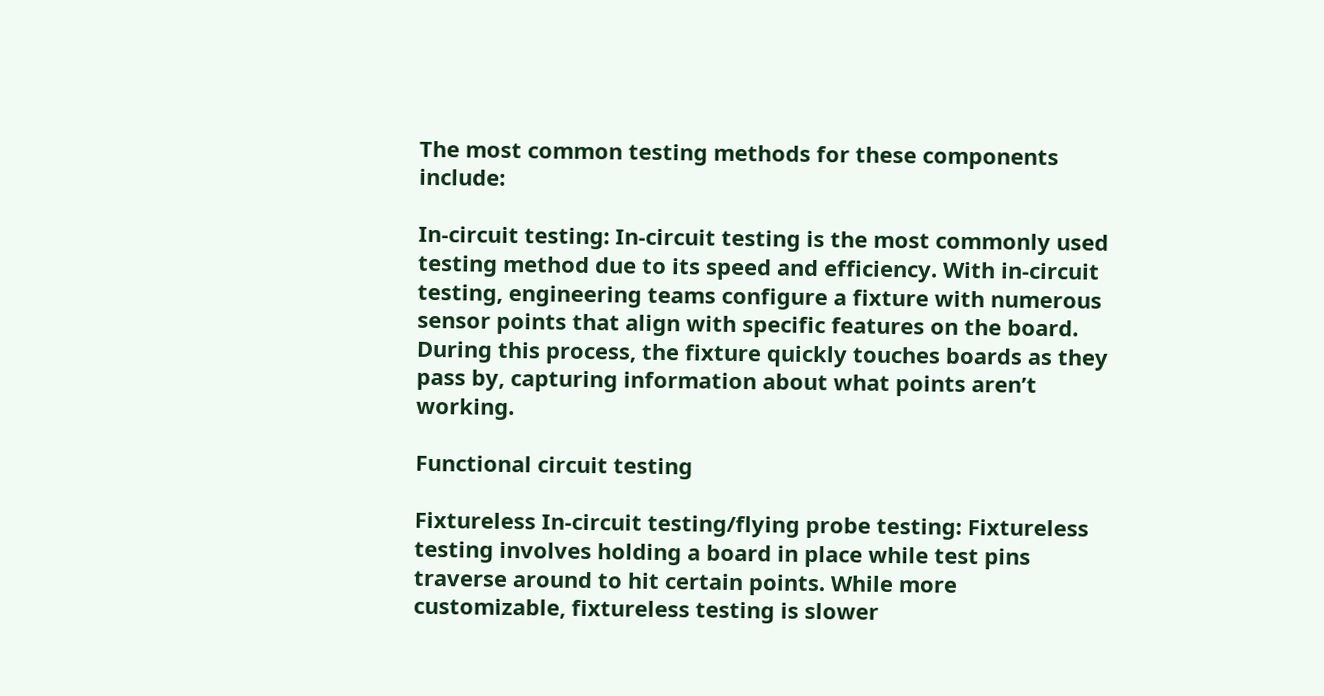The most common testing methods for these components include:

In-circuit testing: In-circuit testing is the most commonly used testing method due to its speed and efficiency. With in-circuit testing, engineering teams configure a fixture with numerous sensor points that align with specific features on the board. During this process, the fixture quickly touches boards as they pass by, capturing information about what points aren’t working.

Functional circuit testing

Fixtureless In-circuit testing/flying probe testing: Fixtureless testing involves holding a board in place while test pins traverse around to hit certain points. While more customizable, fixtureless testing is slower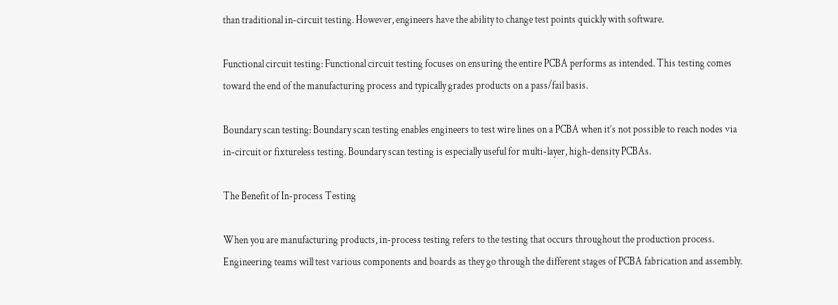than traditional in-circuit testing. However, engineers have the ability to change test points quickly with software.

Functional circuit testing: Functional circuit testing focuses on ensuring the entire PCBA performs as intended. This testing comes toward the end of the manufacturing process and typically grades products on a pass/fail basis.

Boundary scan testing: Boundary scan testing enables engineers to test wire lines on a PCBA when it’s not possible to reach nodes via in-circuit or fixtureless testing. Boundary scan testing is especially useful for multi-layer, high-density PCBAs.

The Benefit of In-process Testing

When you are manufacturing products, in-process testing refers to the testing that occurs throughout the production process. Engineering teams will test various components and boards as they go through the different stages of PCBA fabrication and assembly.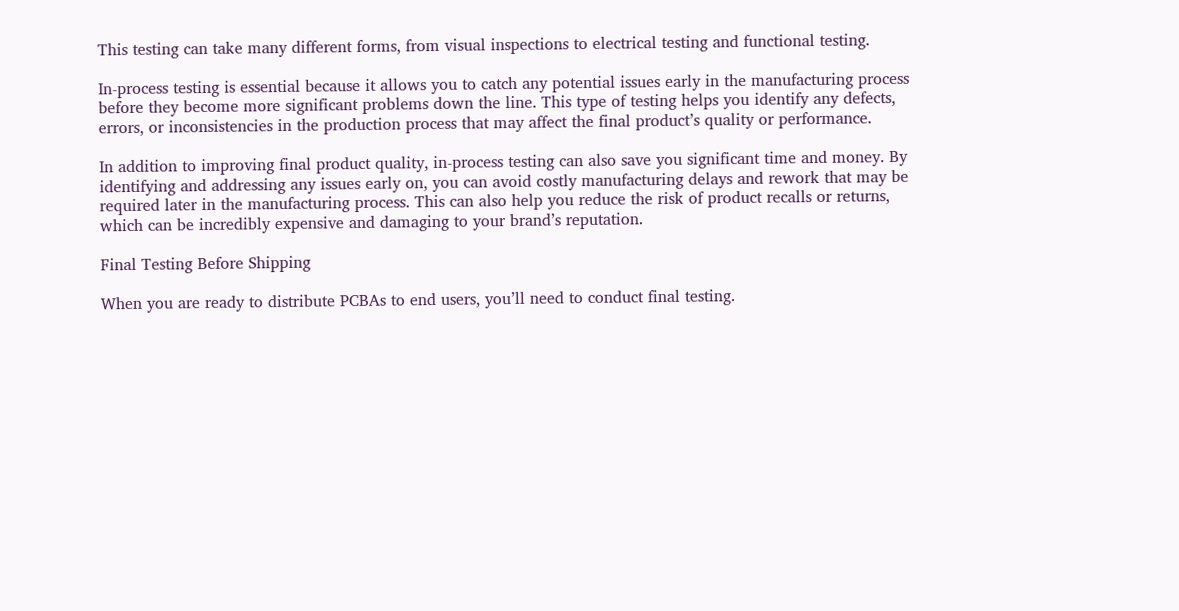This testing can take many different forms, from visual inspections to electrical testing and functional testing.

In-process testing is essential because it allows you to catch any potential issues early in the manufacturing process before they become more significant problems down the line. This type of testing helps you identify any defects, errors, or inconsistencies in the production process that may affect the final product’s quality or performance.

In addition to improving final product quality, in-process testing can also save you significant time and money. By identifying and addressing any issues early on, you can avoid costly manufacturing delays and rework that may be required later in the manufacturing process. This can also help you reduce the risk of product recalls or returns, which can be incredibly expensive and damaging to your brand’s reputation.

Final Testing Before Shipping

When you are ready to distribute PCBAs to end users, you’ll need to conduct final testing.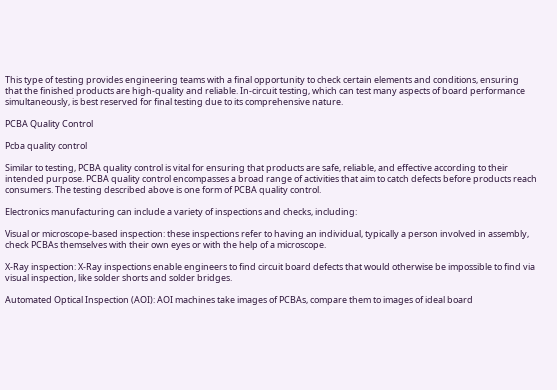This type of testing provides engineering teams with a final opportunity to check certain elements and conditions, ensuring that the finished products are high-quality and reliable. In-circuit testing, which can test many aspects of board performance simultaneously, is best reserved for final testing due to its comprehensive nature.

PCBA Quality Control

Pcba quality control

Similar to testing, PCBA quality control is vital for ensuring that products are safe, reliable, and effective according to their intended purpose. PCBA quality control encompasses a broad range of activities that aim to catch defects before products reach consumers. The testing described above is one form of PCBA quality control.

Electronics manufacturing can include a variety of inspections and checks, including:

Visual or microscope-based inspection: these inspections refer to having an individual, typically a person involved in assembly, check PCBAs themselves with their own eyes or with the help of a microscope.

X-Ray inspection: X-Ray inspections enable engineers to find circuit board defects that would otherwise be impossible to find via visual inspection, like solder shorts and solder bridges.

Automated Optical Inspection (AOI): AOI machines take images of PCBAs, compare them to images of ideal board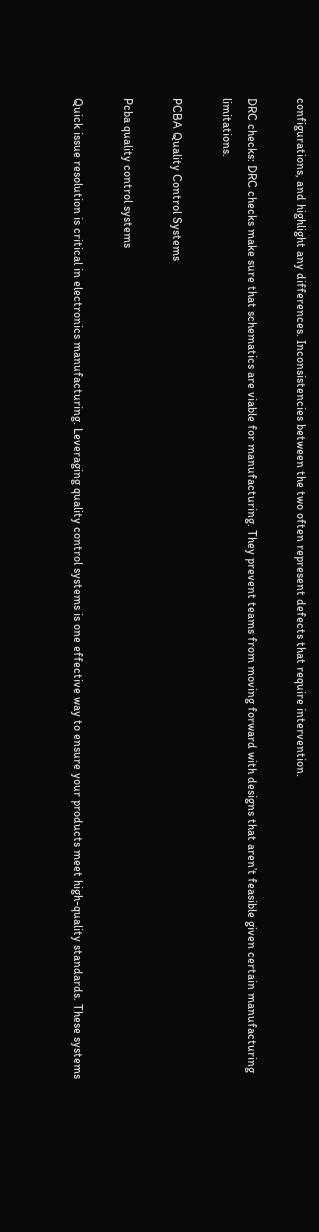configurations, and highlight any differences. Inconsistencies between the two often represent defects that require intervention.

DRC checks: DRC checks make sure that schematics are viable for manufacturing. They prevent teams from moving forward with designs that aren’t feasible given certain manufacturing limitations.

PCBA Quality Control Systems

Pcba quality control systems

Quick issue resolution is critical in electronics manufacturing. Leveraging quality control systems is one effective way to ensure your products meet high-quality standards. These systems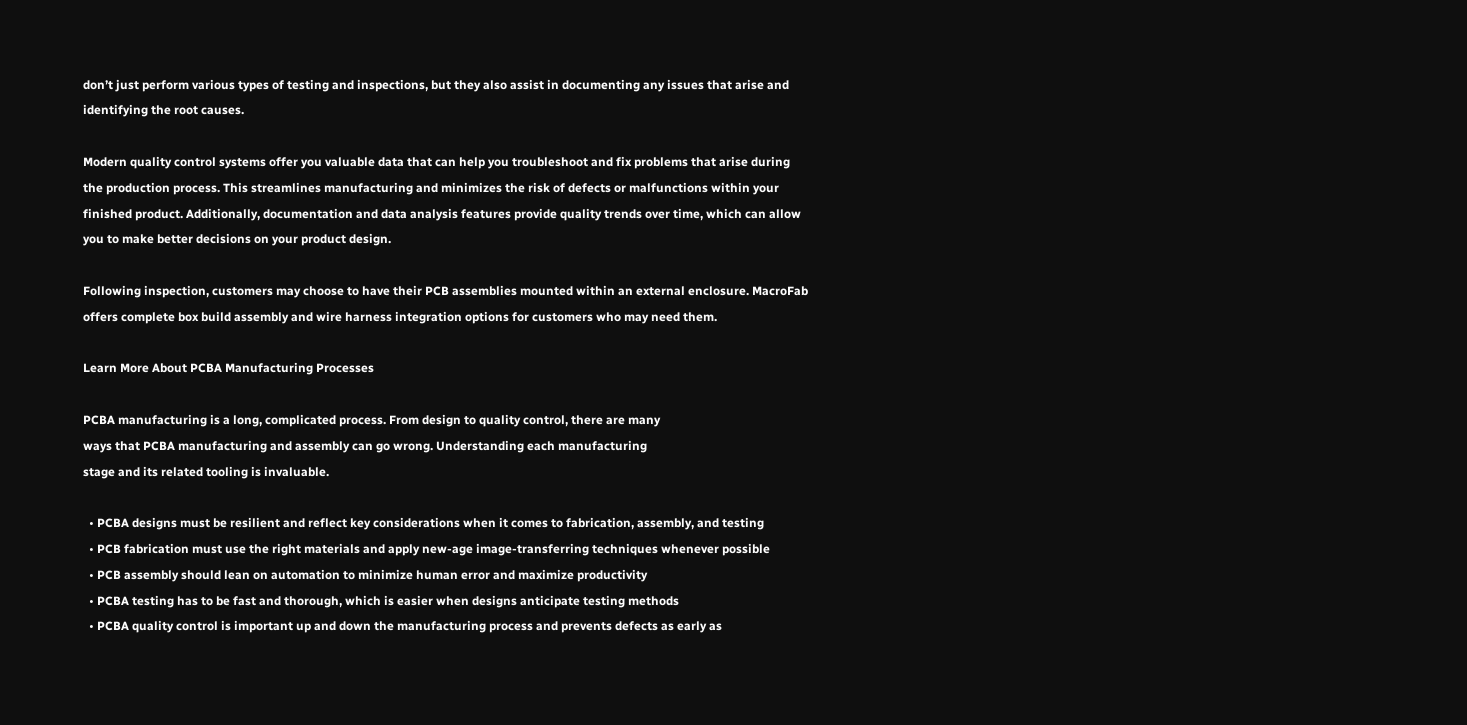don’t just perform various types of testing and inspections, but they also assist in documenting any issues that arise and identifying the root causes.

Modern quality control systems offer you valuable data that can help you troubleshoot and fix problems that arise during the production process. This streamlines manufacturing and minimizes the risk of defects or malfunctions within your finished product. Additionally, documentation and data analysis features provide quality trends over time, which can allow you to make better decisions on your product design.

Following inspection, customers may choose to have their PCB assemblies mounted within an external enclosure. MacroFab offers complete box build assembly and wire harness integration options for customers who may need them.

Learn More About PCBA Manufacturing Processes

PCBA manufacturing is a long, complicated process. From design to quality control, there are many
ways that PCBA manufacturing and assembly can go wrong. Understanding each manufacturing
stage and its related tooling is invaluable.

  • PCBA designs must be resilient and reflect key considerations when it comes to fabrication, assembly, and testing
  • PCB fabrication must use the right materials and apply new-age image-transferring techniques whenever possible
  • PCB assembly should lean on automation to minimize human error and maximize productivity
  • PCBA testing has to be fast and thorough, which is easier when designs anticipate testing methods
  • PCBA quality control is important up and down the manufacturing process and prevents defects as early as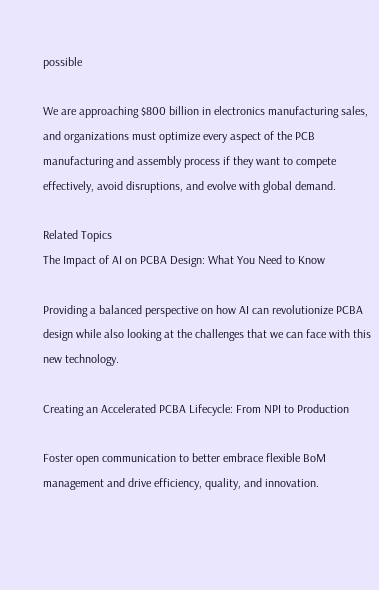possible

We are approaching $800 billion in electronics manufacturing sales, and organizations must optimize every aspect of the PCB manufacturing and assembly process if they want to compete effectively, avoid disruptions, and evolve with global demand.

Related Topics
The Impact of AI on PCBA Design: What You Need to Know

Providing a balanced perspective on how AI can revolutionize PCBA design while also looking at the challenges that we can face with this new technology.

Creating an Accelerated PCBA Lifecycle: From NPI to Production

Foster open communication to better embrace flexible BoM management and drive efficiency, quality, and innovation.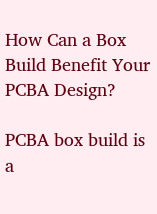How Can a Box Build Benefit Your PCBA Design?

PCBA box build is a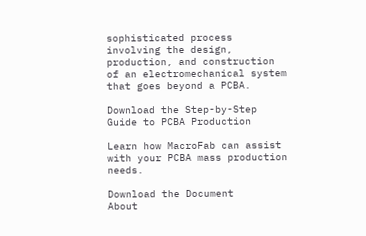sophisticated process involving the design, production, and construction of an electromechanical system that goes beyond a PCBA.

Download the Step-by-Step Guide to PCBA Production

Learn how MacroFab can assist with your PCBA mass production needs.

Download the Document
About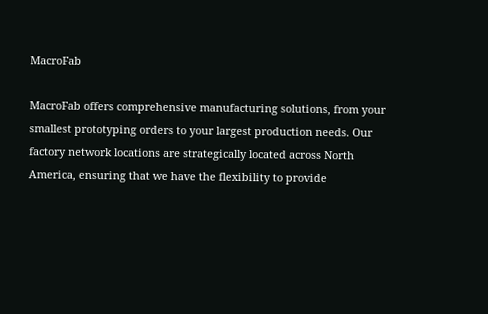MacroFab

MacroFab offers comprehensive manufacturing solutions, from your smallest prototyping orders to your largest production needs. Our factory network locations are strategically located across North America, ensuring that we have the flexibility to provide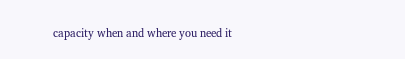capacity when and where you need it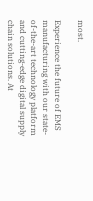most.

Experience the future of EMS manufacturing with our state-of-the-art technology platform and cutting-edge digital supply chain solutions. At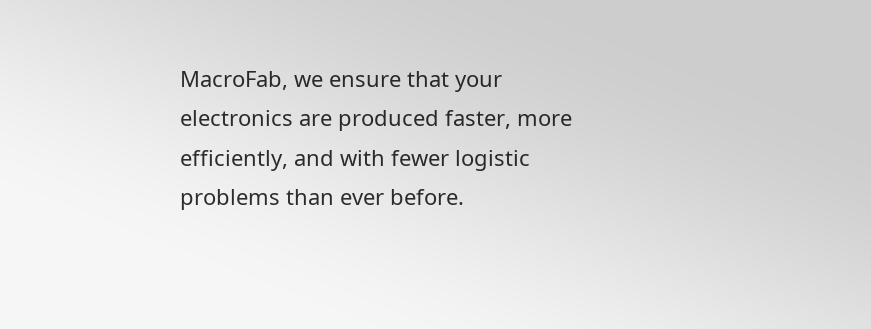MacroFab, we ensure that your electronics are produced faster, more efficiently, and with fewer logistic problems than ever before.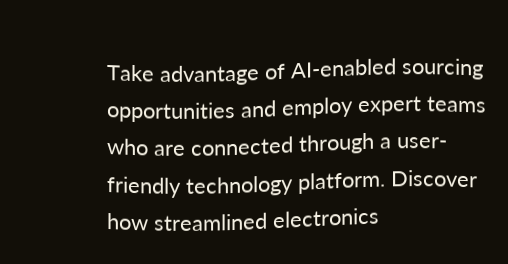Take advantage of AI-enabled sourcing opportunities and employ expert teams who are connected through a user-friendly technology platform. Discover how streamlined electronics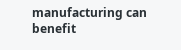manufacturing can benefit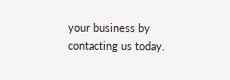your business by contacting us today.